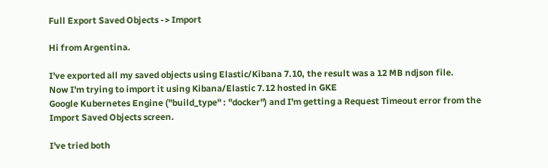Full Export Saved Objects -> Import

Hi from Argentina.

I've exported all my saved objects using Elastic/Kibana 7.10, the result was a 12 MB ndjson file.
Now I'm trying to import it using Kibana/Elastic 7.12 hosted in GKE
Google Kubernetes Engine ("build_type" : "docker") and I'm getting a Request Timeout error from the Import Saved Objects screen.

I've tried both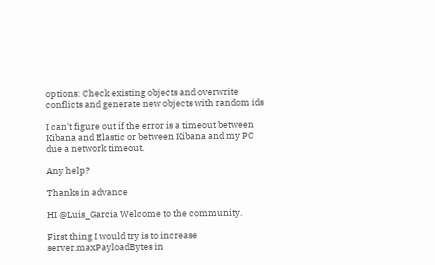options: Check existing objects and overwrite conflicts and generate new objects with random ids

I can't figure out if the error is a timeout between Kibana and Elastic or between Kibana and my PC due a network timeout.

Any help?

Thanks in advance

HI @Luis_Garcia Welcome to the community.

First thing I would try is to increase server.maxPayloadBytes in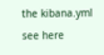the kibana.yml see here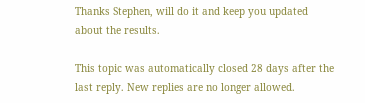Thanks Stephen, will do it and keep you updated about the results.

This topic was automatically closed 28 days after the last reply. New replies are no longer allowed.